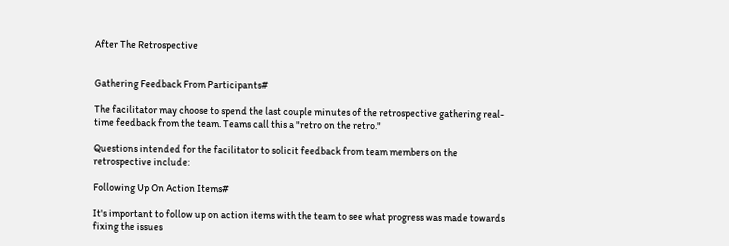After The Retrospective


Gathering Feedback From Participants#

The facilitator may choose to spend the last couple minutes of the retrospective gathering real-time feedback from the team. Teams call this a "retro on the retro."

Questions intended for the facilitator to solicit feedback from team members on the retrospective include:

Following Up On Action Items#

It's important to follow up on action items with the team to see what progress was made towards fixing the issues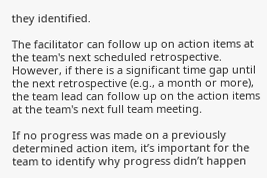they identified.

The facilitator can follow up on action items at the team's next scheduled retrospective. However, if there is a significant time gap until the next retrospective (e.g., a month or more), the team lead can follow up on the action items at the team's next full team meeting.

If no progress was made on a previously determined action item, it’s important for the team to identify why progress didn’t happen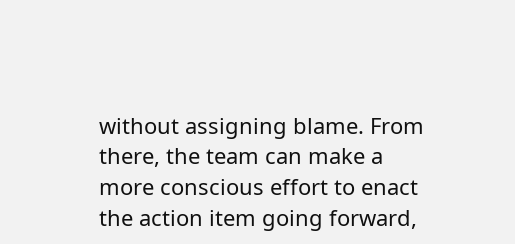without assigning blame. From there, the team can make a more conscious effort to enact the action item going forward,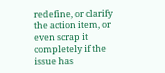redefine, or clarify the action item, or even scrap it completely if the issue has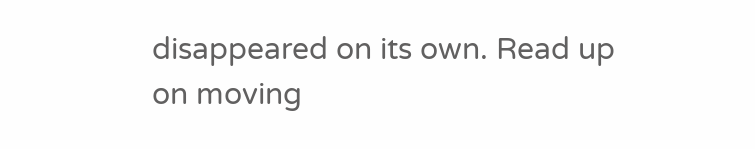disappeared on its own. Read up on moving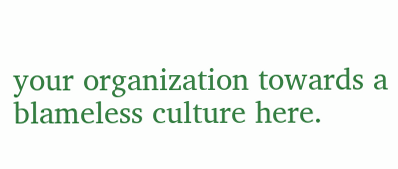your organization towards a blameless culture here.